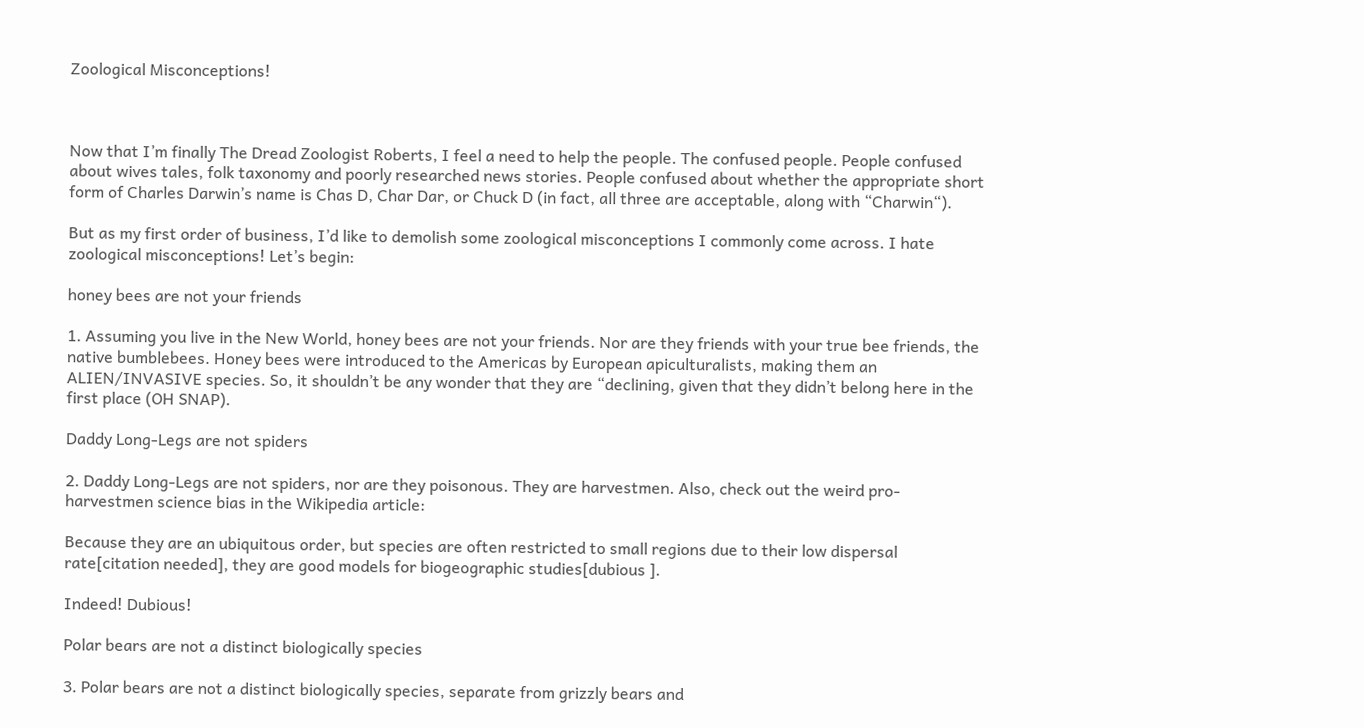Zoological Misconceptions!



Now that I’m finally The Dread Zoologist Roberts, I feel a need to help the people. The confused people. People confused about wives tales, folk taxonomy and poorly researched news stories. People confused about whether the appropriate short form of Charles Darwin’s name is Chas D, Char Dar, or Chuck D (in fact, all three are acceptable, along with “Charwin“).

But as my first order of business, I’d like to demolish some zoological misconceptions I commonly come across. I hate zoological misconceptions! Let’s begin:

honey bees are not your friends

1. Assuming you live in the New World, honey bees are not your friends. Nor are they friends with your true bee friends, the native bumblebees. Honey bees were introduced to the Americas by European apiculturalists, making them an ALIEN/INVASIVE species. So, it shouldn’t be any wonder that they are “declining, given that they didn’t belong here in the first place (OH SNAP).

Daddy Long-Legs are not spiders

2. Daddy Long-Legs are not spiders, nor are they poisonous. They are harvestmen. Also, check out the weird pro-harvestmen science bias in the Wikipedia article:

Because they are an ubiquitous order, but species are often restricted to small regions due to their low dispersal rate[citation needed], they are good models for biogeographic studies[dubious ].

Indeed! Dubious!

Polar bears are not a distinct biologically species

3. Polar bears are not a distinct biologically species, separate from grizzly bears and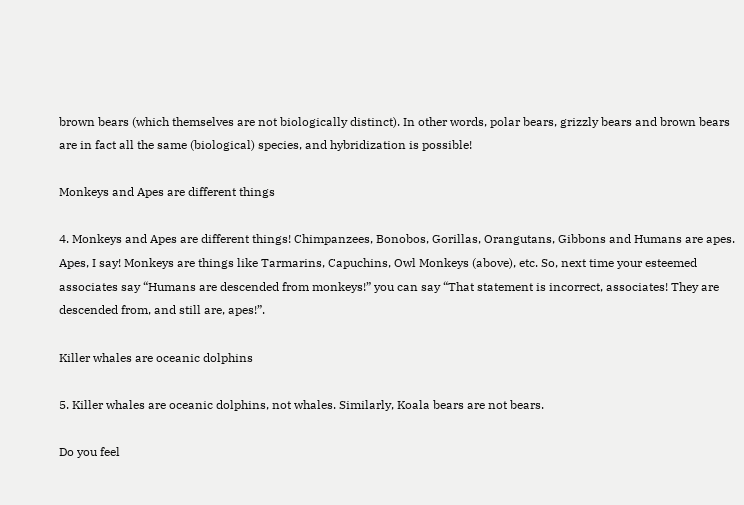brown bears (which themselves are not biologically distinct). In other words, polar bears, grizzly bears and brown bears are in fact all the same (biological) species, and hybridization is possible!

Monkeys and Apes are different things

4. Monkeys and Apes are different things! Chimpanzees, Bonobos, Gorillas, Orangutans, Gibbons and Humans are apes. Apes, I say! Monkeys are things like Tarmarins, Capuchins, Owl Monkeys (above), etc. So, next time your esteemed associates say “Humans are descended from monkeys!” you can say “That statement is incorrect, associates! They are descended from, and still are, apes!”.

Killer whales are oceanic dolphins

5. Killer whales are oceanic dolphins, not whales. Similarly, Koala bears are not bears.

Do you feel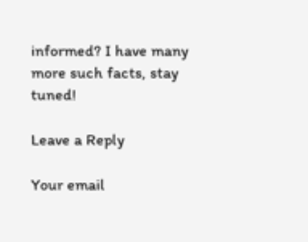informed? I have many more such facts, stay tuned!

Leave a Reply

Your email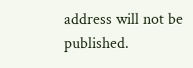address will not be published.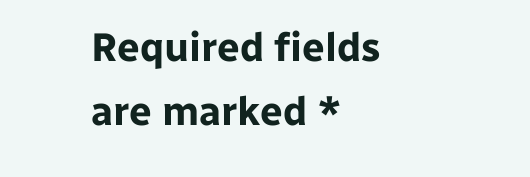Required fields are marked *